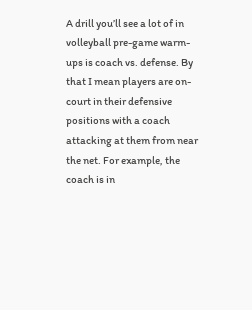A drill you’ll see a lot of in volleyball pre-game warm-ups is coach vs. defense. By that I mean players are on-court in their defensive positions with a coach attacking at them from near the net. For example, the coach is in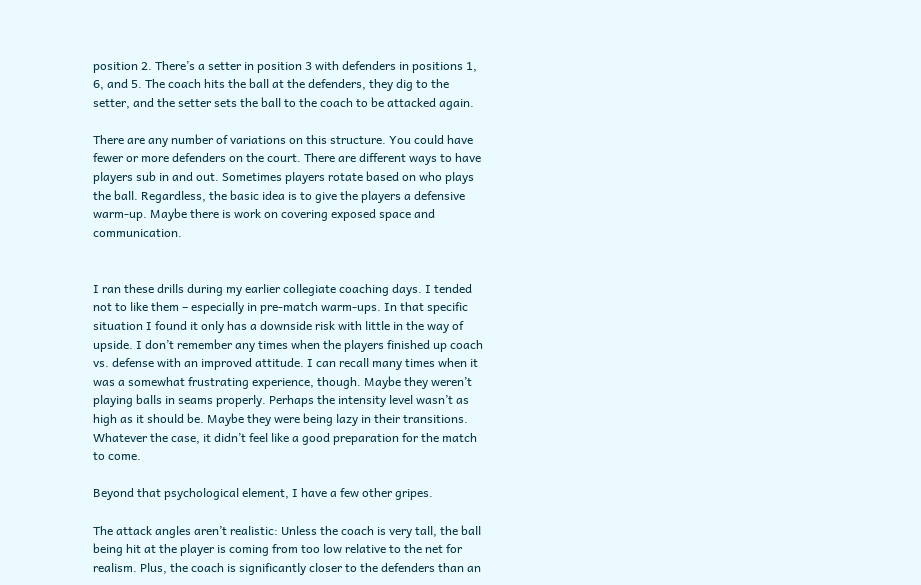position 2. There’s a setter in position 3 with defenders in positions 1, 6, and 5. The coach hits the ball at the defenders, they dig to the setter, and the setter sets the ball to the coach to be attacked again.

There are any number of variations on this structure. You could have fewer or more defenders on the court. There are different ways to have players sub in and out. Sometimes players rotate based on who plays the ball. Regardless, the basic idea is to give the players a defensive warm-up. Maybe there is work on covering exposed space and communication.


I ran these drills during my earlier collegiate coaching days. I tended not to like them – especially in pre-match warm-ups. In that specific situation I found it only has a downside risk with little in the way of upside. I don’t remember any times when the players finished up coach vs. defense with an improved attitude. I can recall many times when it was a somewhat frustrating experience, though. Maybe they weren’t playing balls in seams properly. Perhaps the intensity level wasn’t as high as it should be. Maybe they were being lazy in their transitions. Whatever the case, it didn’t feel like a good preparation for the match to come.

Beyond that psychological element, I have a few other gripes.

The attack angles aren’t realistic: Unless the coach is very tall, the ball being hit at the player is coming from too low relative to the net for realism. Plus, the coach is significantly closer to the defenders than an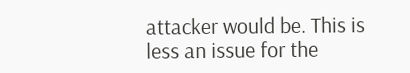attacker would be. This is less an issue for the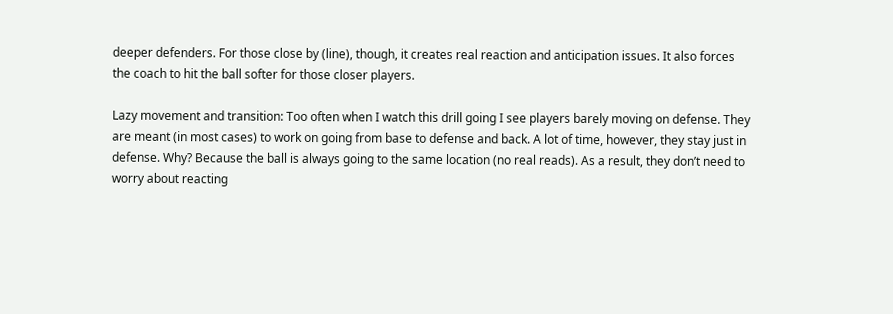deeper defenders. For those close by (line), though, it creates real reaction and anticipation issues. It also forces the coach to hit the ball softer for those closer players.

Lazy movement and transition: Too often when I watch this drill going I see players barely moving on defense. They are meant (in most cases) to work on going from base to defense and back. A lot of time, however, they stay just in defense. Why? Because the ball is always going to the same location (no real reads). As a result, they don’t need to worry about reacting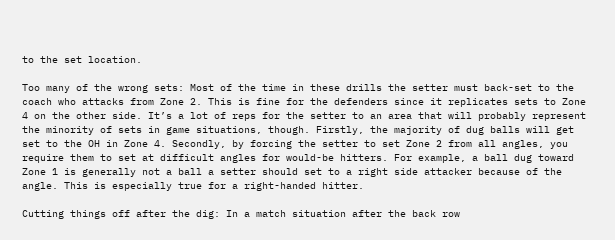to the set location.

Too many of the wrong sets: Most of the time in these drills the setter must back-set to the coach who attacks from Zone 2. This is fine for the defenders since it replicates sets to Zone 4 on the other side. It’s a lot of reps for the setter to an area that will probably represent the minority of sets in game situations, though. Firstly, the majority of dug balls will get set to the OH in Zone 4. Secondly, by forcing the setter to set Zone 2 from all angles, you require them to set at difficult angles for would-be hitters. For example, a ball dug toward Zone 1 is generally not a ball a setter should set to a right side attacker because of the angle. This is especially true for a right-handed hitter.

Cutting things off after the dig: In a match situation after the back row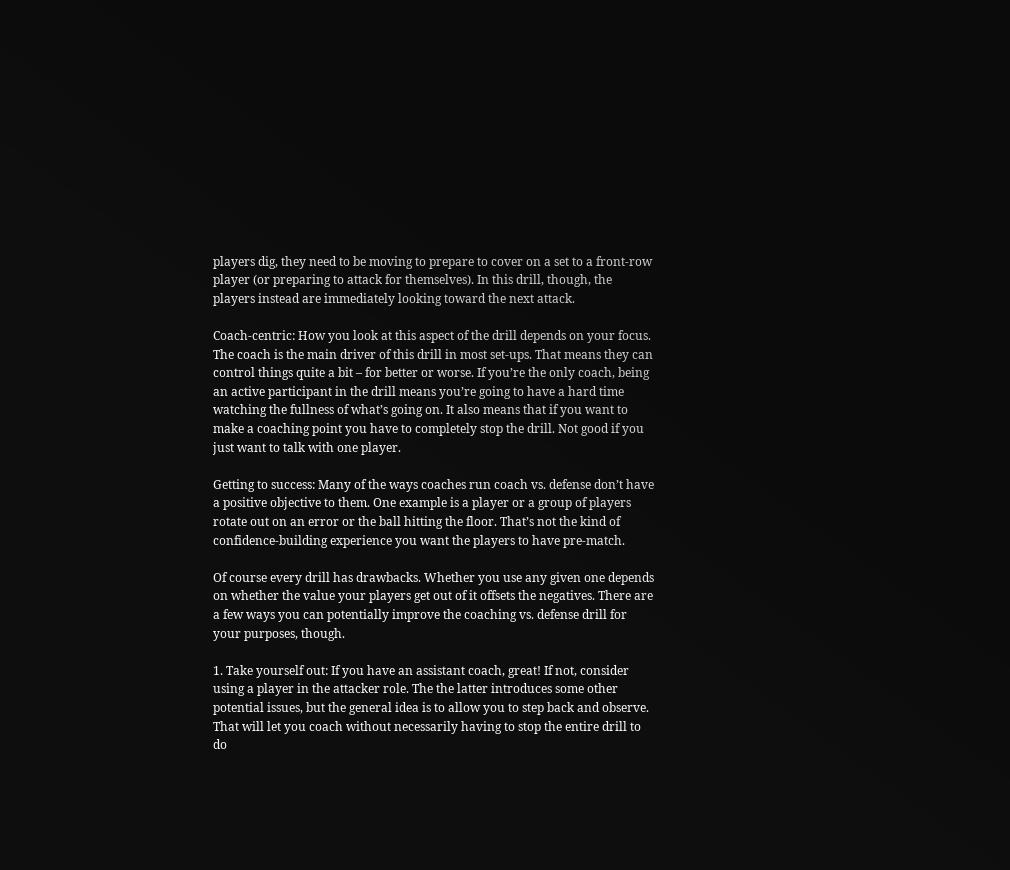players dig, they need to be moving to prepare to cover on a set to a front-row player (or preparing to attack for themselves). In this drill, though, the players instead are immediately looking toward the next attack.

Coach-centric: How you look at this aspect of the drill depends on your focus. The coach is the main driver of this drill in most set-ups. That means they can control things quite a bit – for better or worse. If you’re the only coach, being an active participant in the drill means you’re going to have a hard time watching the fullness of what’s going on. It also means that if you want to make a coaching point you have to completely stop the drill. Not good if you just want to talk with one player.

Getting to success: Many of the ways coaches run coach vs. defense don’t have a positive objective to them. One example is a player or a group of players rotate out on an error or the ball hitting the floor. That’s not the kind of confidence-building experience you want the players to have pre-match.

Of course every drill has drawbacks. Whether you use any given one depends on whether the value your players get out of it offsets the negatives. There are a few ways you can potentially improve the coaching vs. defense drill for your purposes, though.

1. Take yourself out: If you have an assistant coach, great! If not, consider using a player in the attacker role. The the latter introduces some other potential issues, but the general idea is to allow you to step back and observe. That will let you coach without necessarily having to stop the entire drill to do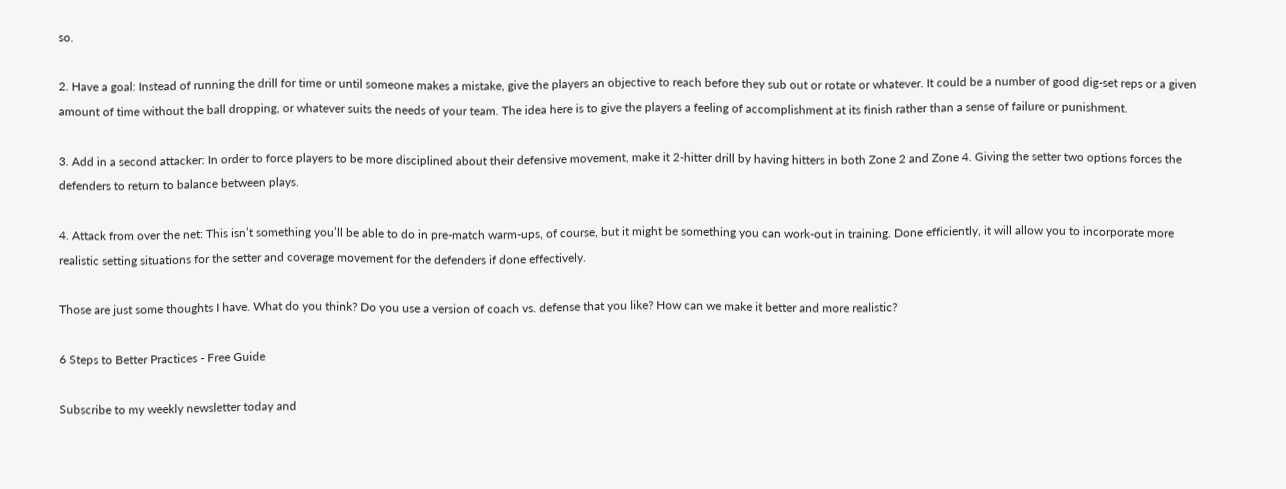so.

2. Have a goal: Instead of running the drill for time or until someone makes a mistake, give the players an objective to reach before they sub out or rotate or whatever. It could be a number of good dig-set reps or a given amount of time without the ball dropping, or whatever suits the needs of your team. The idea here is to give the players a feeling of accomplishment at its finish rather than a sense of failure or punishment.

3. Add in a second attacker: In order to force players to be more disciplined about their defensive movement, make it 2-hitter drill by having hitters in both Zone 2 and Zone 4. Giving the setter two options forces the defenders to return to balance between plays.

4. Attack from over the net: This isn’t something you’ll be able to do in pre-match warm-ups, of course, but it might be something you can work-out in training. Done efficiently, it will allow you to incorporate more realistic setting situations for the setter and coverage movement for the defenders if done effectively.

Those are just some thoughts I have. What do you think? Do you use a version of coach vs. defense that you like? How can we make it better and more realistic?

6 Steps to Better Practices - Free Guide

Subscribe to my weekly newsletter today and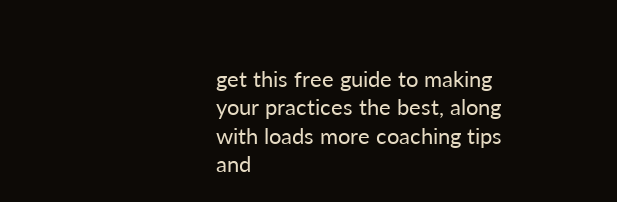get this free guide to making your practices the best, along with loads more coaching tips and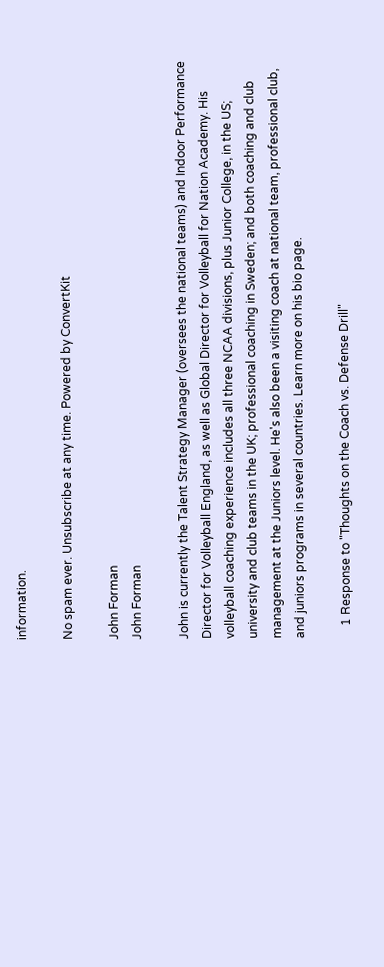information.

No spam ever. Unsubscribe at any time. Powered by ConvertKit

John Forman
John Forman

John is currently the Talent Strategy Manager (oversees the national teams) and Indoor Performance Director for Volleyball England, as well as Global Director for Volleyball for Nation Academy. His volleyball coaching experience includes all three NCAA divisions, plus Junior College, in the US; university and club teams in the UK; professional coaching in Sweden; and both coaching and club management at the Juniors level. He's also been a visiting coach at national team, professional club, and juniors programs in several countries. Learn more on his bio page.

    1 Response to "Thoughts on the Coach vs. Defense Drill"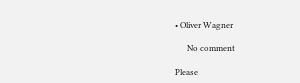• Oliver Wagner

      No comment

Please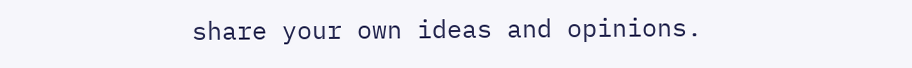share your own ideas and opinions.